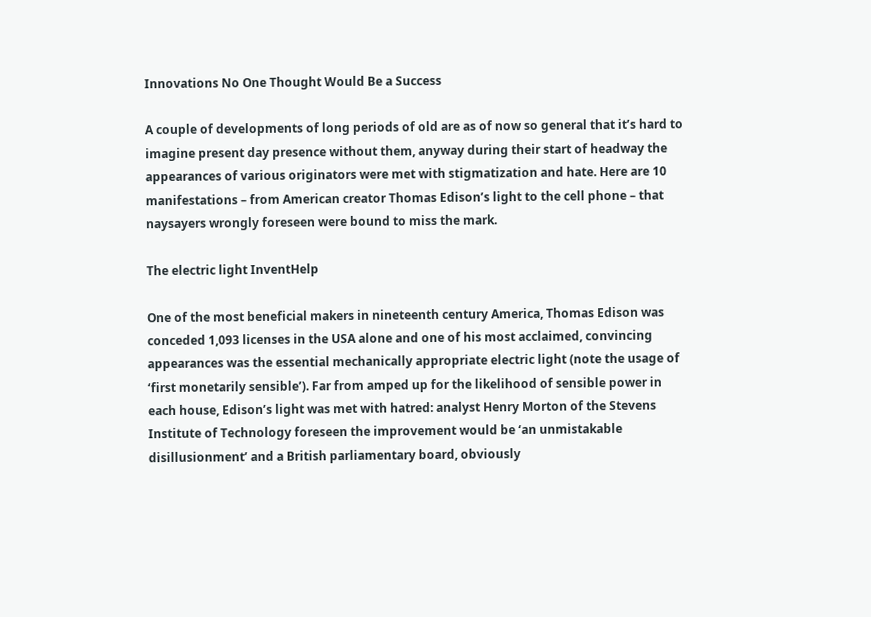Innovations No One Thought Would Be a Success

A couple of developments of long periods of old are as of now so general that it’s hard to imagine present day presence without them, anyway during their start of headway the appearances of various originators were met with stigmatization and hate. Here are 10 manifestations – from American creator Thomas Edison’s light to the cell phone – that naysayers wrongly foreseen were bound to miss the mark.

The electric light InventHelp

One of the most beneficial makers in nineteenth century America, Thomas Edison was conceded 1,093 licenses in the USA alone and one of his most acclaimed, convincing appearances was the essential mechanically appropriate electric light (note the usage of ‘first monetarily sensible’). Far from amped up for the likelihood of sensible power in each house, Edison’s light was met with hatred: analyst Henry Morton of the Stevens Institute of Technology foreseen the improvement would be ‘an unmistakable disillusionment’ and a British parliamentary board, obviously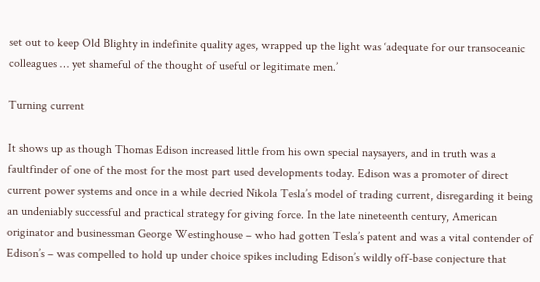set out to keep Old Blighty in indefinite quality ages, wrapped up the light was ‘adequate for our transoceanic colleagues … yet shameful of the thought of useful or legitimate men.’

Turning current

It shows up as though Thomas Edison increased little from his own special naysayers, and in truth was a faultfinder of one of the most for the most part used developments today. Edison was a promoter of direct current power systems and once in a while decried Nikola Tesla’s model of trading current, disregarding it being an undeniably successful and practical strategy for giving force. In the late nineteenth century, American originator and businessman George Westinghouse – who had gotten Tesla’s patent and was a vital contender of Edison’s – was compelled to hold up under choice spikes including Edison’s wildly off-base conjecture that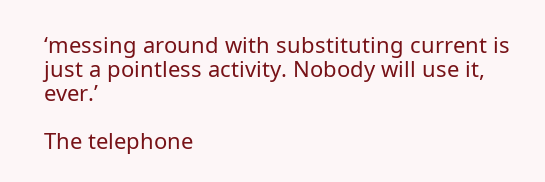‘messing around with substituting current is just a pointless activity. Nobody will use it, ever.’

The telephone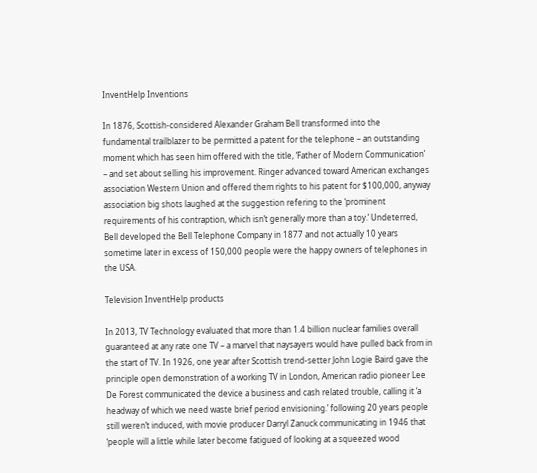InventHelp Inventions

In 1876, Scottish-considered Alexander Graham Bell transformed into the fundamental trailblazer to be permitted a patent for the telephone – an outstanding moment which has seen him offered with the title, ‘Father of Modern Communication’ – and set about selling his improvement. Ringer advanced toward American exchanges association Western Union and offered them rights to his patent for $100,000, anyway association big shots laughed at the suggestion refering to the ‘prominent requirements of his contraption, which isn’t generally more than a toy.’ Undeterred, Bell developed the Bell Telephone Company in 1877 and not actually 10 years sometime later in excess of 150,000 people were the happy owners of telephones in the USA.

Television InventHelp products

In 2013, TV Technology evaluated that more than 1.4 billion nuclear families overall guaranteed at any rate one TV – a marvel that naysayers would have pulled back from in the start of TV. In 1926, one year after Scottish trend-setter John Logie Baird gave the principle open demonstration of a working TV in London, American radio pioneer Lee De Forest communicated the device a business and cash related trouble, calling it ‘a headway of which we need waste brief period envisioning.’ following 20 years people still weren’t induced, with movie producer Darryl Zanuck communicating in 1946 that ‘people will a little while later become fatigued of looking at a squeezed wood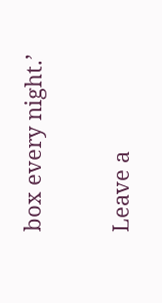box every night.’

Leave a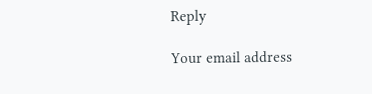Reply

Your email address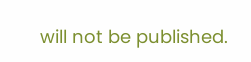will not be published.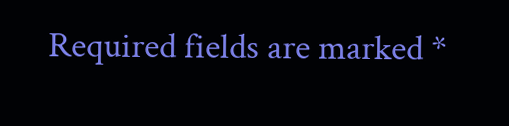Required fields are marked *